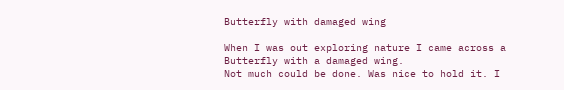Butterfly with damaged wing

When I was out exploring nature I came across a Butterfly with a damaged wing.
Not much could be done. Was nice to hold it. I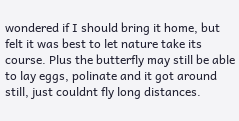wondered if I should bring it home, but felt it was best to let nature take its course. Plus the butterfly may still be able to lay eggs, polinate and it got around still, just couldnt fly long distances.